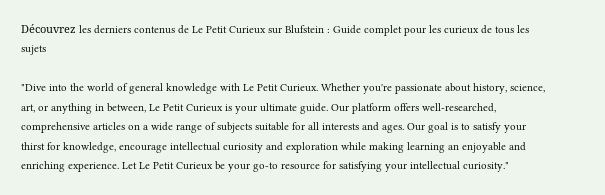Découvrez les derniers contenus de Le Petit Curieux sur Blufstein : Guide complet pour les curieux de tous les sujets

"Dive into the world of general knowledge with Le Petit Curieux. Whether you're passionate about history, science, art, or anything in between, Le Petit Curieux is your ultimate guide. Our platform offers well-researched, comprehensive articles on a wide range of subjects suitable for all interests and ages. Our goal is to satisfy your thirst for knowledge, encourage intellectual curiosity and exploration while making learning an enjoyable and enriching experience. Let Le Petit Curieux be your go-to resource for satisfying your intellectual curiosity."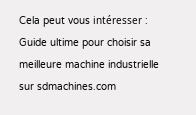Cela peut vous intéresser : Guide ultime pour choisir sa meilleure machine industrielle sur sdmachines.com